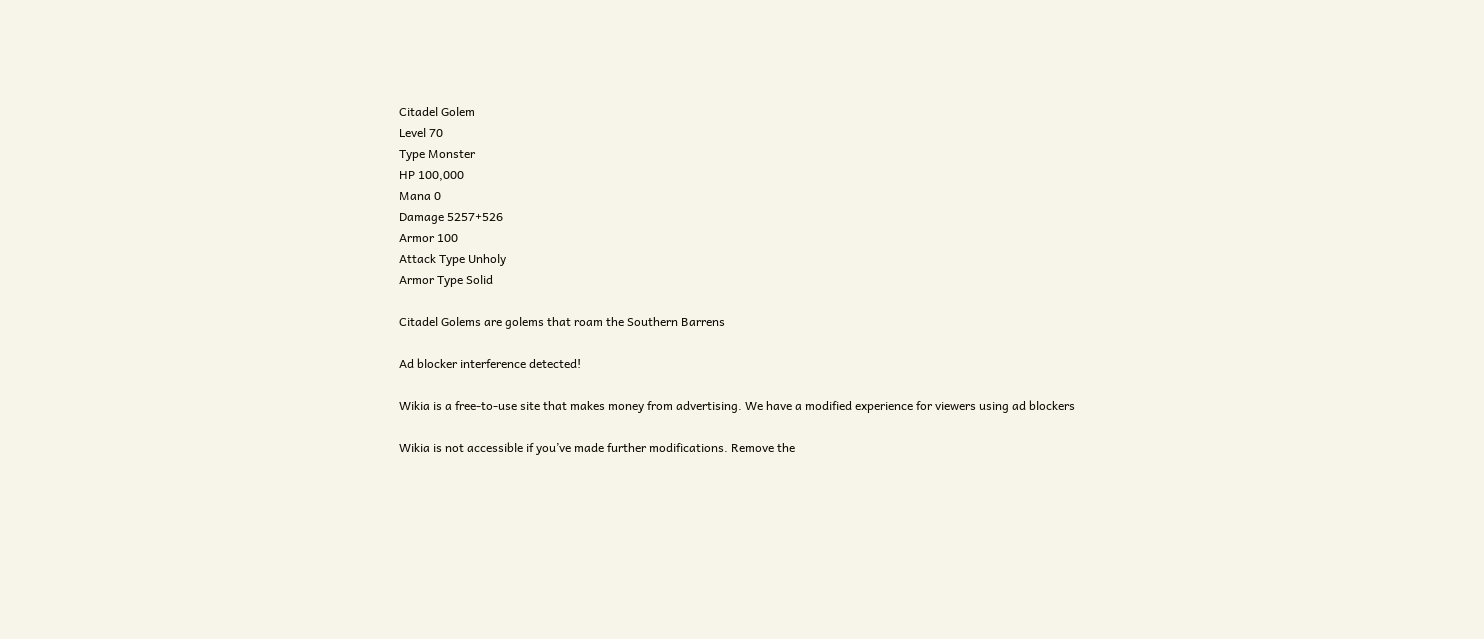Citadel Golem
Level 70
Type Monster
HP 100,000
Mana 0
Damage 5257+526
Armor 100
Attack Type Unholy
Armor Type Solid

Citadel Golems are golems that roam the Southern Barrens

Ad blocker interference detected!

Wikia is a free-to-use site that makes money from advertising. We have a modified experience for viewers using ad blockers

Wikia is not accessible if you’ve made further modifications. Remove the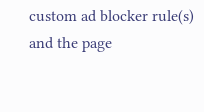custom ad blocker rule(s) and the page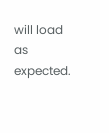will load as expected.